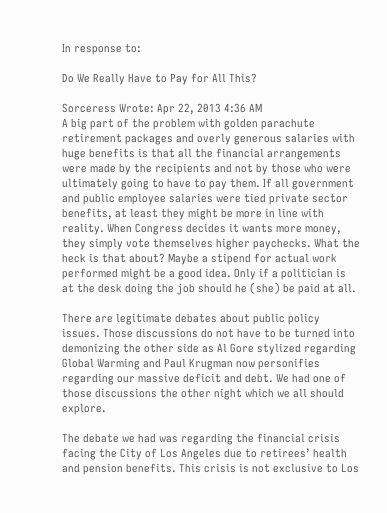In response to:

Do We Really Have to Pay for All This?

Sorceress Wrote: Apr 22, 2013 4:36 AM
A big part of the problem with golden parachute retirement packages and overly generous salaries with huge benefits is that all the financial arrangements were made by the recipients and not by those who were ultimately going to have to pay them. If all government and public employee salaries were tied private sector benefits, at least they might be more in line with reality. When Congress decides it wants more money, they simply vote themselves higher paychecks. What the heck is that about? Maybe a stipend for actual work performed might be a good idea. Only if a politician is at the desk doing the job should he (she) be paid at all.

There are legitimate debates about public policy issues. Those discussions do not have to be turned into demonizing the other side as Al Gore stylized regarding Global Warming and Paul Krugman now personifies regarding our massive deficit and debt. We had one of those discussions the other night which we all should explore.

The debate we had was regarding the financial crisis facing the City of Los Angeles due to retirees’ health and pension benefits. This crisis is not exclusive to Los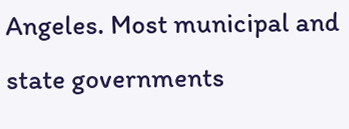Angeles. Most municipal and state governments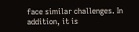face similar challenges. In addition, it is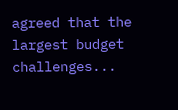agreed that the largest budget challenges...